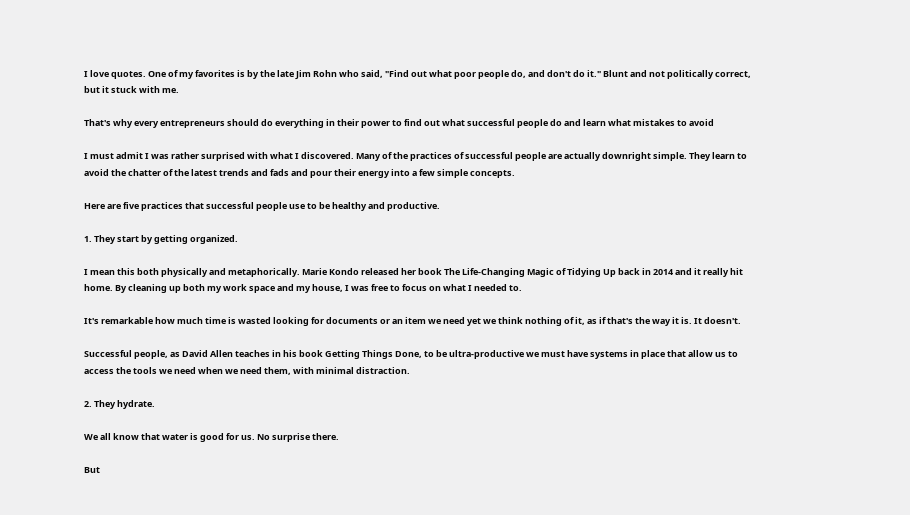I love quotes. One of my favorites is by the late Jim Rohn who said, "Find out what poor people do, and don't do it." Blunt and not politically correct, but it stuck with me.

That's why every entrepreneurs should do everything in their power to find out what successful people do and learn what mistakes to avoid

I must admit I was rather surprised with what I discovered. Many of the practices of successful people are actually downright simple. They learn to avoid the chatter of the latest trends and fads and pour their energy into a few simple concepts.

Here are five practices that successful people use to be healthy and productive.

1. They start by getting organized.

I mean this both physically and metaphorically. Marie Kondo released her book The Life-Changing Magic of Tidying Up back in 2014 and it really hit home. By cleaning up both my work space and my house, I was free to focus on what I needed to.

It's remarkable how much time is wasted looking for documents or an item we need yet we think nothing of it, as if that's the way it is. It doesn't.

Successful people, as David Allen teaches in his book Getting Things Done, to be ultra-productive we must have systems in place that allow us to access the tools we need when we need them, with minimal distraction.

2. They hydrate.

We all know that water is good for us. No surprise there.

But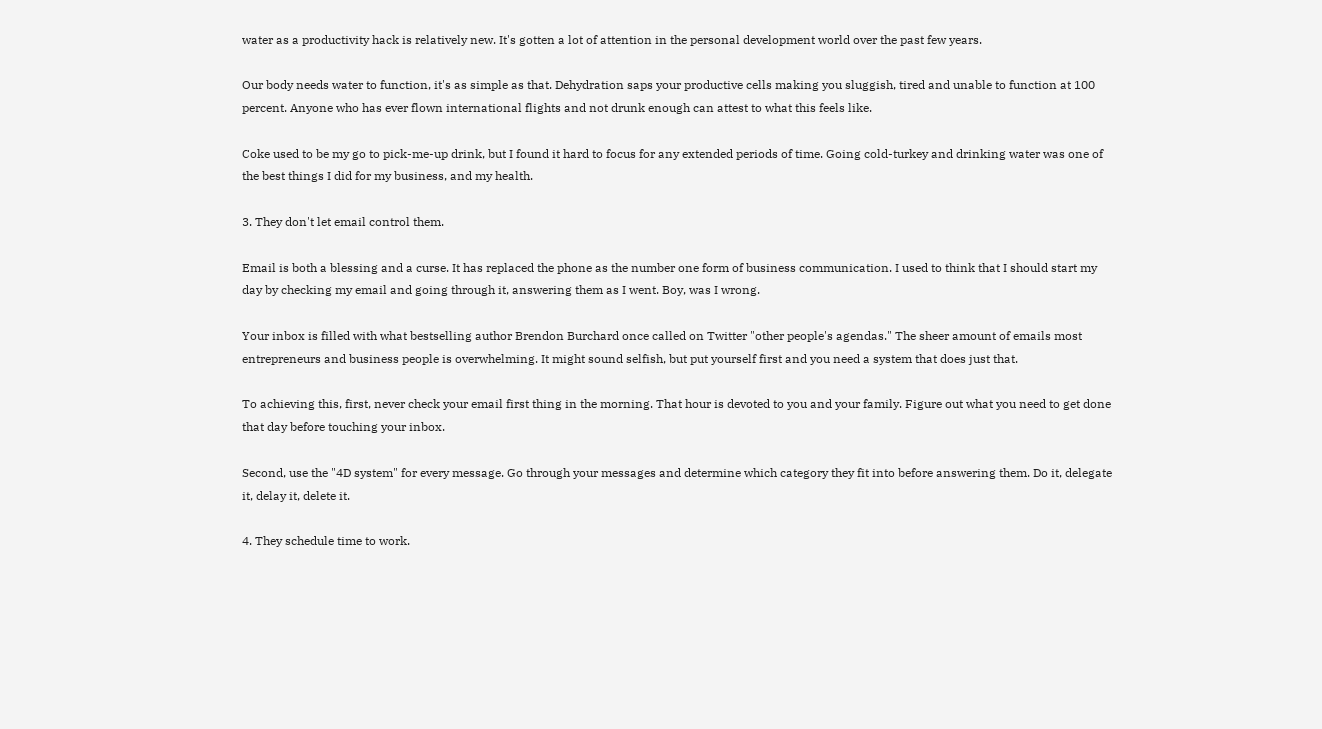water as a productivity hack is relatively new. It's gotten a lot of attention in the personal development world over the past few years.

Our body needs water to function, it's as simple as that. Dehydration saps your productive cells making you sluggish, tired and unable to function at 100 percent. Anyone who has ever flown international flights and not drunk enough can attest to what this feels like.

Coke used to be my go to pick-me-up drink, but I found it hard to focus for any extended periods of time. Going cold-turkey and drinking water was one of the best things I did for my business, and my health.

3. They don't let email control them.

Email is both a blessing and a curse. It has replaced the phone as the number one form of business communication. I used to think that I should start my day by checking my email and going through it, answering them as I went. Boy, was I wrong.

Your inbox is filled with what bestselling author Brendon Burchard once called on Twitter "other people's agendas." The sheer amount of emails most entrepreneurs and business people is overwhelming. It might sound selfish, but put yourself first and you need a system that does just that.

To achieving this, first, never check your email first thing in the morning. That hour is devoted to you and your family. Figure out what you need to get done that day before touching your inbox.

Second, use the "4D system" for every message. Go through your messages and determine which category they fit into before answering them. Do it, delegate it, delay it, delete it.

4. They schedule time to work.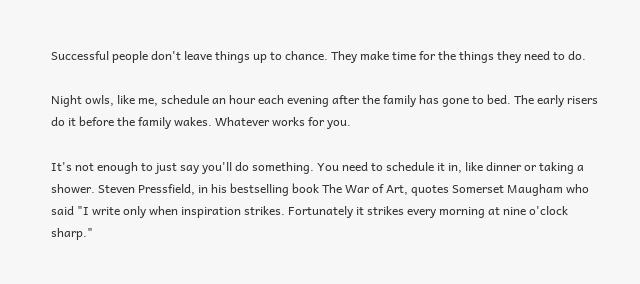Successful people don't leave things up to chance. They make time for the things they need to do.

Night owls, like me, schedule an hour each evening after the family has gone to bed. The early risers do it before the family wakes. Whatever works for you.

It's not enough to just say you'll do something. You need to schedule it in, like dinner or taking a shower. Steven Pressfield, in his bestselling book The War of Art, quotes Somerset Maugham who said "I write only when inspiration strikes. Fortunately it strikes every morning at nine o'clock sharp."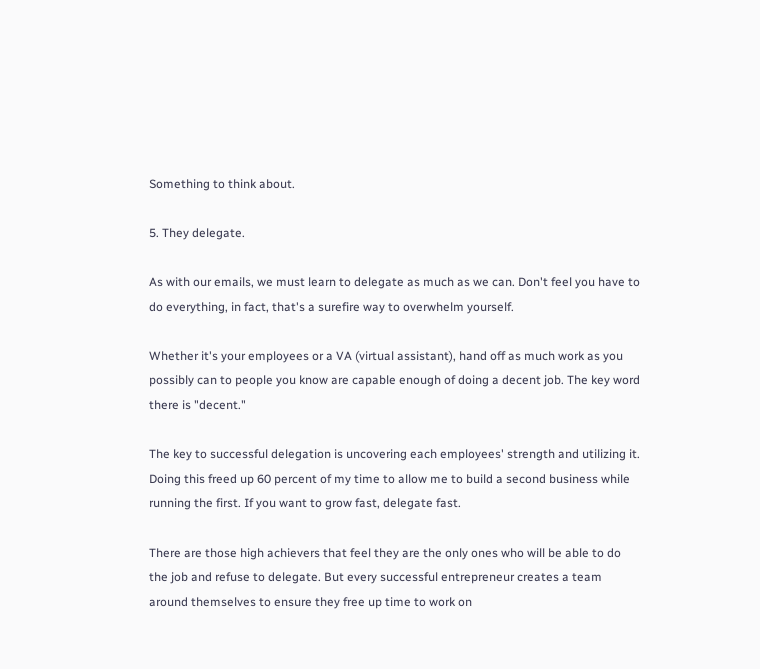Something to think about.

5. They delegate.

As with our emails, we must learn to delegate as much as we can. Don't feel you have to do everything, in fact, that's a surefire way to overwhelm yourself.

Whether it's your employees or a VA (virtual assistant), hand off as much work as you possibly can to people you know are capable enough of doing a decent job. The key word there is "decent."

The key to successful delegation is uncovering each employees' strength and utilizing it. Doing this freed up 60 percent of my time to allow me to build a second business while running the first. If you want to grow fast, delegate fast.

There are those high achievers that feel they are the only ones who will be able to do the job and refuse to delegate. But every successful entrepreneur creates a team around themselves to ensure they free up time to work on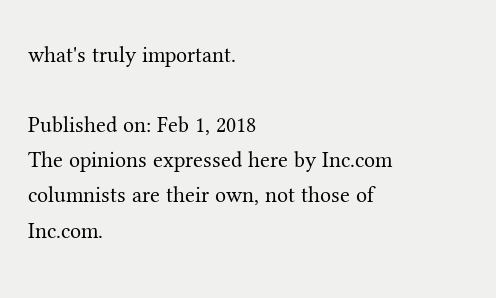what's truly important.

Published on: Feb 1, 2018
The opinions expressed here by Inc.com columnists are their own, not those of Inc.com.